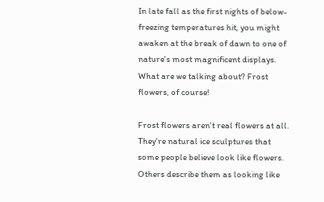In late fall as the first nights of below-freezing temperatures hit, you might awaken at the break of dawn to one of nature's most magnificent displays. What are we talking about? Frost flowers, of course!

Frost flowers aren't real flowers at all. They're natural ice sculptures that some people believe look like flowers. Others describe them as looking like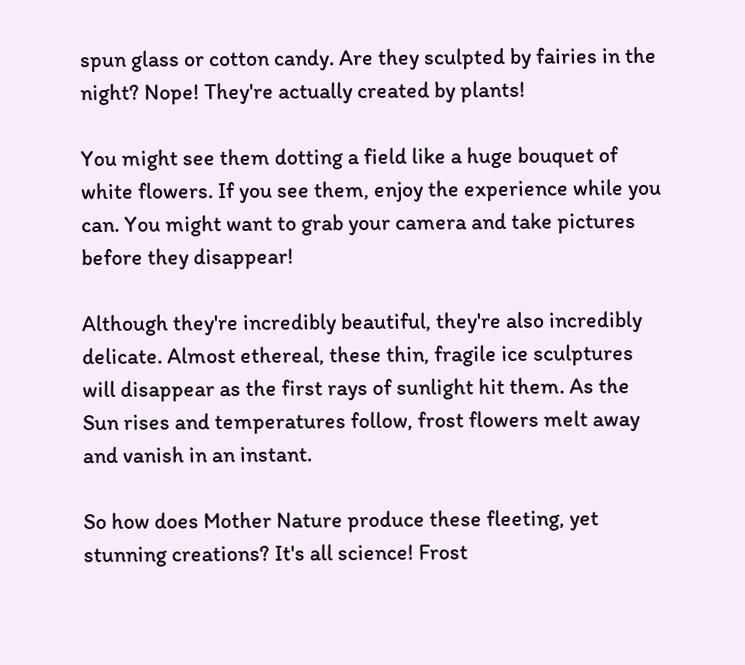spun glass or cotton candy. Are they sculpted by fairies in the night? Nope! They're actually created by plants!

You might see them dotting a field like a huge bouquet of white flowers. If you see them, enjoy the experience while you can. You might want to grab your camera and take pictures before they disappear!

Although they're incredibly beautiful, they're also incredibly delicate. Almost ethereal, these thin, fragile ice sculptures will disappear as the first rays of sunlight hit them. As the Sun rises and temperatures follow, frost flowers melt away and vanish in an instant.

So how does Mother Nature produce these fleeting, yet stunning creations? It's all science! Frost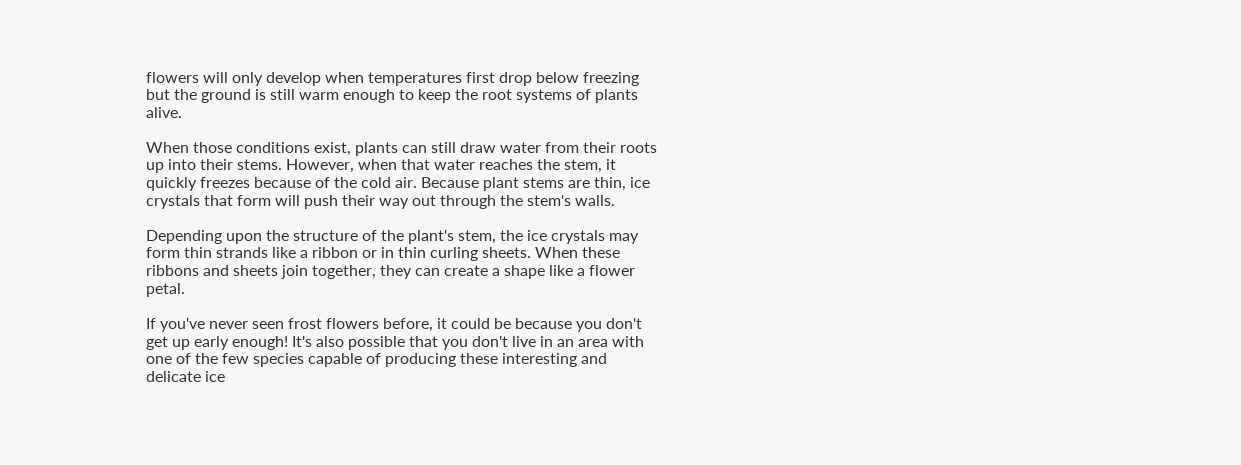flowers will only develop when temperatures first drop below freezing but the ground is still warm enough to keep the root systems of plants alive.

When those conditions exist, plants can still draw water from their roots up into their stems. However, when that water reaches the stem, it quickly freezes because of the cold air. Because plant stems are thin, ice crystals that form will push their way out through the stem's walls.

Depending upon the structure of the plant's stem, the ice crystals may form thin strands like a ribbon or in thin curling sheets. When these ribbons and sheets join together, they can create a shape like a flower petal.

If you've never seen frost flowers before, it could be because you don't get up early enough! It's also possible that you don't live in an area with one of the few species capable of producing these interesting and delicate ice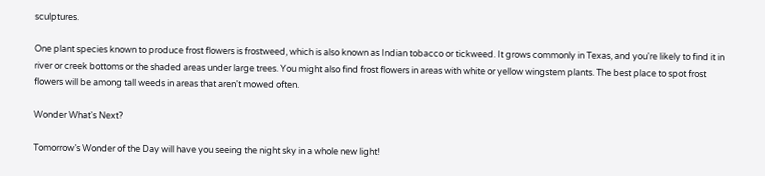sculptures.

One plant species known to produce frost flowers is frostweed, which is also known as Indian tobacco or tickweed. It grows commonly in Texas, and you're likely to find it in river or creek bottoms or the shaded areas under large trees. You might also find frost flowers in areas with white or yellow wingstem plants. The best place to spot frost flowers will be among tall weeds in areas that aren't mowed often.

Wonder What's Next?

Tomorrow’s Wonder of the Day will have you seeing the night sky in a whole new light!